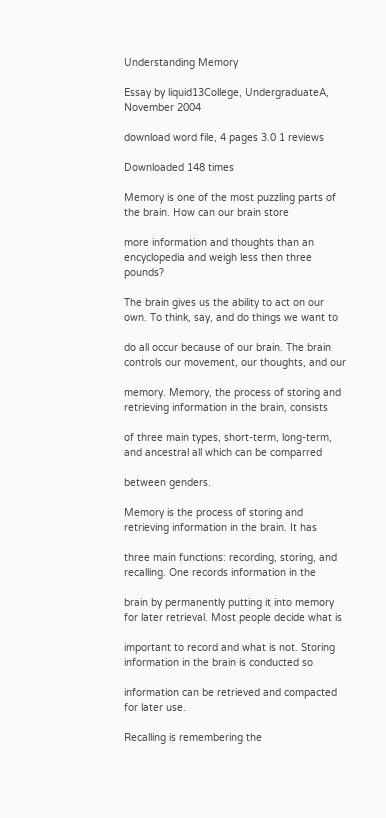Understanding Memory

Essay by liquid13College, UndergraduateA, November 2004

download word file, 4 pages 3.0 1 reviews

Downloaded 148 times

Memory is one of the most puzzling parts of the brain. How can our brain store

more information and thoughts than an encyclopedia and weigh less then three pounds?

The brain gives us the ability to act on our own. To think, say, and do things we want to

do all occur because of our brain. The brain controls our movement, our thoughts, and our

memory. Memory, the process of storing and retrieving information in the brain, consists

of three main types, short-term, long-term, and ancestral all which can be comparred

between genders.

Memory is the process of storing and retrieving information in the brain. It has

three main functions: recording, storing, and recalling. One records information in the

brain by permanently putting it into memory for later retrieval. Most people decide what is

important to record and what is not. Storing information in the brain is conducted so

information can be retrieved and compacted for later use.

Recalling is remembering the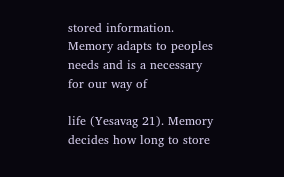stored information. Memory adapts to peoples needs and is a necessary for our way of

life (Yesavag 21). Memory decides how long to store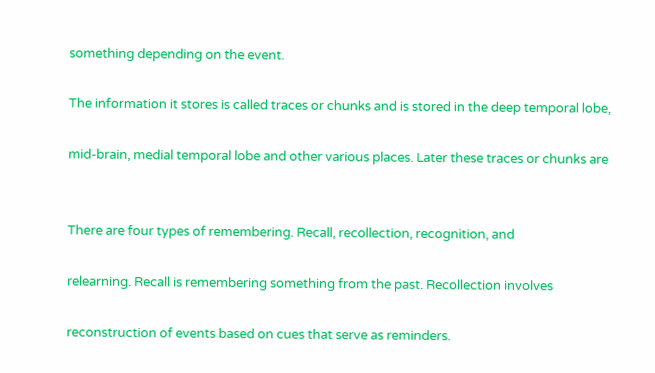something depending on the event.

The information it stores is called traces or chunks and is stored in the deep temporal lobe,

mid-brain, medial temporal lobe and other various places. Later these traces or chunks are


There are four types of remembering. Recall, recollection, recognition, and

relearning. Recall is remembering something from the past. Recollection involves

reconstruction of events based on cues that serve as reminders.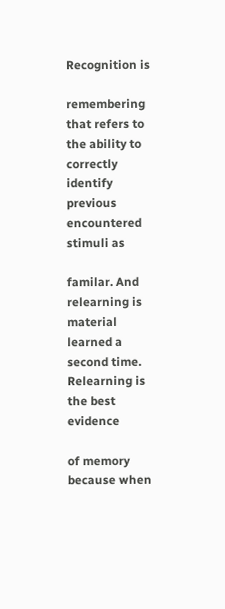Recognition is

remembering that refers to the ability to correctly identify previous encountered stimuli as

familar. And relearning is material learned a second time. Relearning is the best evidence

of memory because when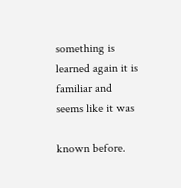something is learned again it is familiar and seems like it was

known before.